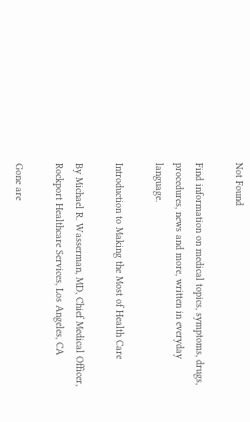Not Found

Find information on medical topics, symptoms, drugs, procedures, news and more, written in everyday language.

Introduction to Making the Most of Health Care

By Michael R. Wasserman, MD, Chief Medical Officer, Rockport Healthcare Services, Los Angeles, CA

Gone are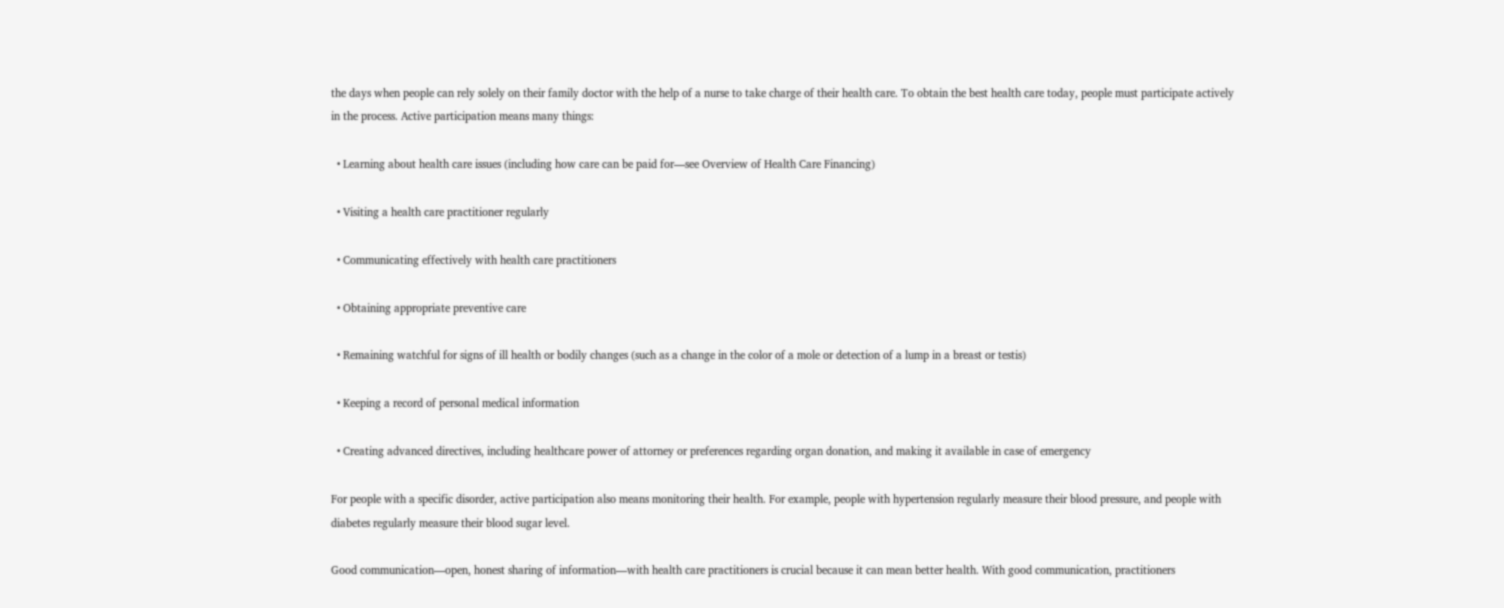the days when people can rely solely on their family doctor with the help of a nurse to take charge of their health care. To obtain the best health care today, people must participate actively in the process. Active participation means many things:

  • Learning about health care issues (including how care can be paid for—see Overview of Health Care Financing)

  • Visiting a health care practitioner regularly

  • Communicating effectively with health care practitioners

  • Obtaining appropriate preventive care

  • Remaining watchful for signs of ill health or bodily changes (such as a change in the color of a mole or detection of a lump in a breast or testis)

  • Keeping a record of personal medical information

  • Creating advanced directives, including healthcare power of attorney or preferences regarding organ donation, and making it available in case of emergency

For people with a specific disorder, active participation also means monitoring their health. For example, people with hypertension regularly measure their blood pressure, and people with diabetes regularly measure their blood sugar level.

Good communication—open, honest sharing of information—with health care practitioners is crucial because it can mean better health. With good communication, practitioners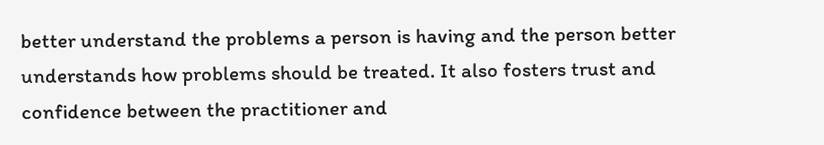better understand the problems a person is having and the person better understands how problems should be treated. It also fosters trust and confidence between the practitioner and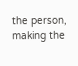the person, making the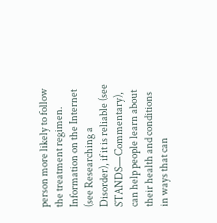person more likely to follow the treatment regimen. Information on the Internet (see Researching a Disorder), if it is reliable (see STANDS—Commentary), can help people learn about their health and conditions in ways that can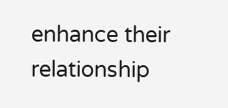enhance their relationship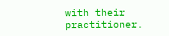with their practitioner.